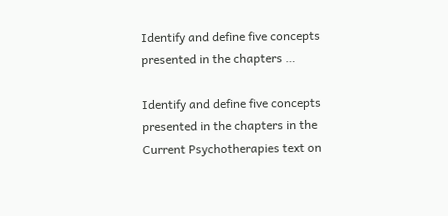Identify and define five concepts presented in the chapters …

Identify and define five concepts presented in the chapters in the Current Psychotherapies text on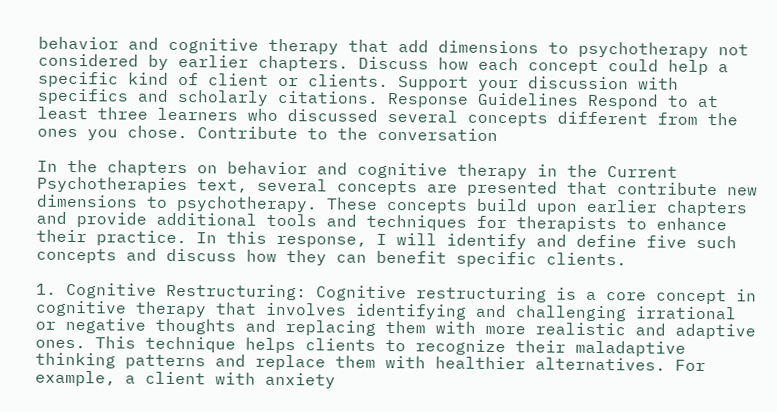behavior and cognitive therapy that add dimensions to psychotherapy not considered by earlier chapters. Discuss how each concept could help a specific kind of client or clients. Support your discussion with specifics and scholarly citations. Response Guidelines Respond to at least three learners who discussed several concepts different from the ones you chose. Contribute to the conversation

In the chapters on behavior and cognitive therapy in the Current Psychotherapies text, several concepts are presented that contribute new dimensions to psychotherapy. These concepts build upon earlier chapters and provide additional tools and techniques for therapists to enhance their practice. In this response, I will identify and define five such concepts and discuss how they can benefit specific clients.

1. Cognitive Restructuring: Cognitive restructuring is a core concept in cognitive therapy that involves identifying and challenging irrational or negative thoughts and replacing them with more realistic and adaptive ones. This technique helps clients to recognize their maladaptive thinking patterns and replace them with healthier alternatives. For example, a client with anxiety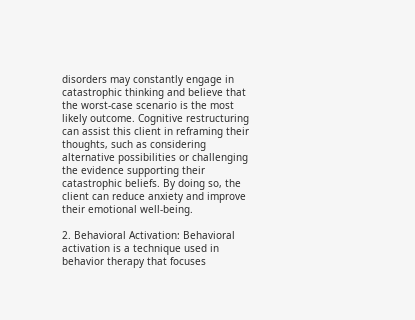disorders may constantly engage in catastrophic thinking and believe that the worst-case scenario is the most likely outcome. Cognitive restructuring can assist this client in reframing their thoughts, such as considering alternative possibilities or challenging the evidence supporting their catastrophic beliefs. By doing so, the client can reduce anxiety and improve their emotional well-being.

2. Behavioral Activation: Behavioral activation is a technique used in behavior therapy that focuses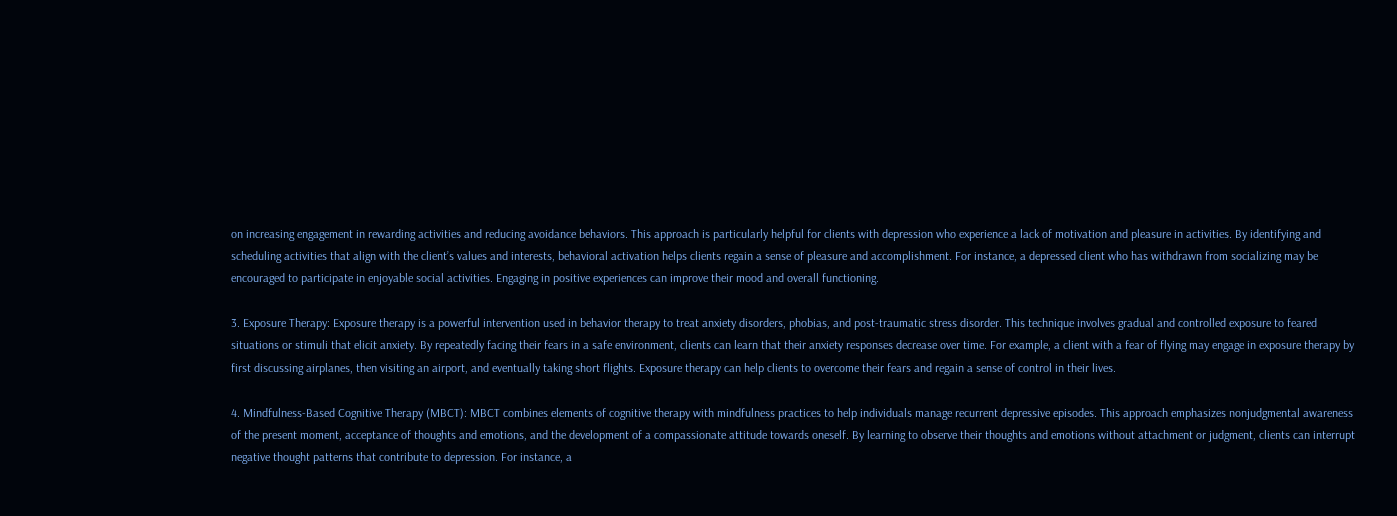on increasing engagement in rewarding activities and reducing avoidance behaviors. This approach is particularly helpful for clients with depression who experience a lack of motivation and pleasure in activities. By identifying and scheduling activities that align with the client’s values and interests, behavioral activation helps clients regain a sense of pleasure and accomplishment. For instance, a depressed client who has withdrawn from socializing may be encouraged to participate in enjoyable social activities. Engaging in positive experiences can improve their mood and overall functioning.

3. Exposure Therapy: Exposure therapy is a powerful intervention used in behavior therapy to treat anxiety disorders, phobias, and post-traumatic stress disorder. This technique involves gradual and controlled exposure to feared situations or stimuli that elicit anxiety. By repeatedly facing their fears in a safe environment, clients can learn that their anxiety responses decrease over time. For example, a client with a fear of flying may engage in exposure therapy by first discussing airplanes, then visiting an airport, and eventually taking short flights. Exposure therapy can help clients to overcome their fears and regain a sense of control in their lives.

4. Mindfulness-Based Cognitive Therapy (MBCT): MBCT combines elements of cognitive therapy with mindfulness practices to help individuals manage recurrent depressive episodes. This approach emphasizes nonjudgmental awareness of the present moment, acceptance of thoughts and emotions, and the development of a compassionate attitude towards oneself. By learning to observe their thoughts and emotions without attachment or judgment, clients can interrupt negative thought patterns that contribute to depression. For instance, a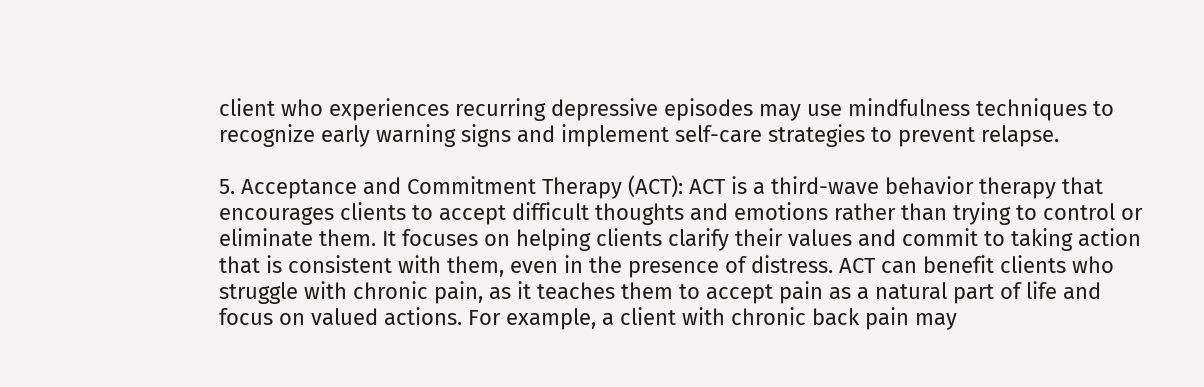client who experiences recurring depressive episodes may use mindfulness techniques to recognize early warning signs and implement self-care strategies to prevent relapse.

5. Acceptance and Commitment Therapy (ACT): ACT is a third-wave behavior therapy that encourages clients to accept difficult thoughts and emotions rather than trying to control or eliminate them. It focuses on helping clients clarify their values and commit to taking action that is consistent with them, even in the presence of distress. ACT can benefit clients who struggle with chronic pain, as it teaches them to accept pain as a natural part of life and focus on valued actions. For example, a client with chronic back pain may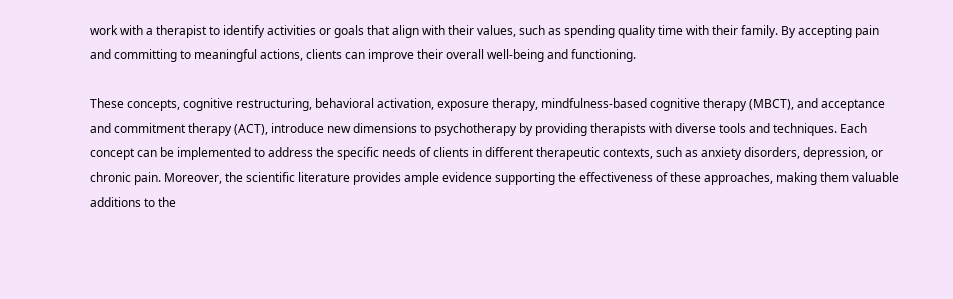work with a therapist to identify activities or goals that align with their values, such as spending quality time with their family. By accepting pain and committing to meaningful actions, clients can improve their overall well-being and functioning.

These concepts, cognitive restructuring, behavioral activation, exposure therapy, mindfulness-based cognitive therapy (MBCT), and acceptance and commitment therapy (ACT), introduce new dimensions to psychotherapy by providing therapists with diverse tools and techniques. Each concept can be implemented to address the specific needs of clients in different therapeutic contexts, such as anxiety disorders, depression, or chronic pain. Moreover, the scientific literature provides ample evidence supporting the effectiveness of these approaches, making them valuable additions to the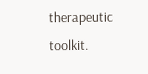therapeutic toolkit.